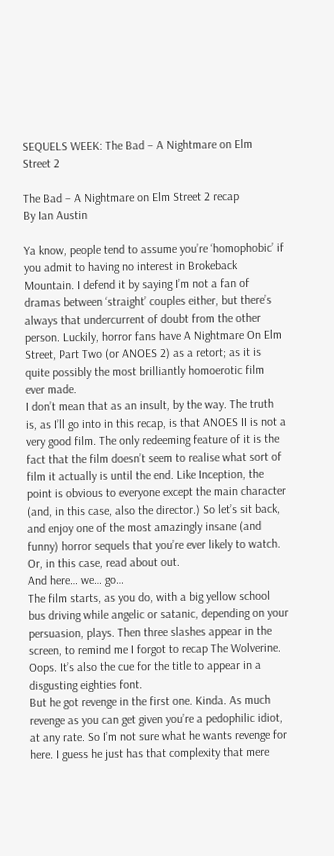SEQUELS WEEK: The Bad – A Nightmare on Elm Street 2

The Bad – A Nightmare on Elm Street 2 recap
By Ian Austin

Ya know, people tend to assume you’re ‘homophobic’ if you admit to having no interest in Brokeback Mountain. I defend it by saying I’m not a fan of dramas between ‘straight’ couples either, but there’s always that undercurrent of doubt from the other person. Luckily, horror fans have A Nightmare On Elm Street, Part Two (or ANOES 2) as a retort; as it is quite possibly the most brilliantly homoerotic film ever made.
I don’t mean that as an insult, by the way. The truth is, as I’ll go into in this recap, is that ANOES II is not a very good film. The only redeeming feature of it is the fact that the film doesn’t seem to realise what sort of film it actually is until the end. Like Inception, the point is obvious to everyone except the main character (and, in this case, also the director.) So let’s sit back, and enjoy one of the most amazingly insane (and funny) horror sequels that you’re ever likely to watch. Or, in this case, read about out.
And here… we… go…
The film starts, as you do, with a big yellow school bus driving while angelic or satanic, depending on your persuasion, plays. Then three slashes appear in the screen, to remind me I forgot to recap The Wolverine. Oops. It’s also the cue for the title to appear in a disgusting eighties font.
But he got revenge in the first one. Kinda. As much revenge as you can get given you’re a pedophilic idiot, at any rate. So I’m not sure what he wants revenge for here. I guess he just has that complexity that mere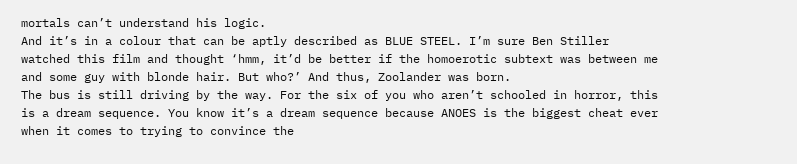mortals can’t understand his logic.
And it’s in a colour that can be aptly described as BLUE STEEL. I’m sure Ben Stiller watched this film and thought ‘hmm, it’d be better if the homoerotic subtext was between me and some guy with blonde hair. But who?’ And thus, Zoolander was born.
The bus is still driving by the way. For the six of you who aren’t schooled in horror, this is a dream sequence. You know it’s a dream sequence because ANOES is the biggest cheat ever when it comes to trying to convince the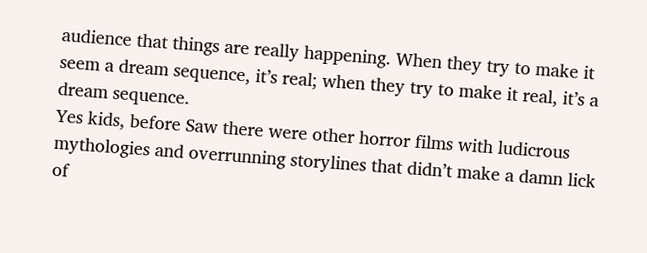audience that things are really happening. When they try to make it seem a dream sequence, it’s real; when they try to make it real, it’s a dream sequence.
Yes kids, before Saw there were other horror films with ludicrous mythologies and overrunning storylines that didn’t make a damn lick of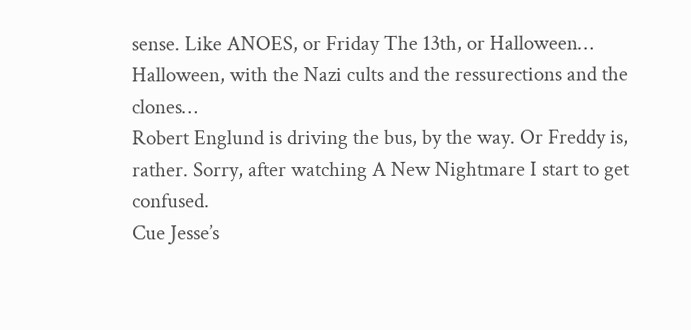sense. Like ANOES, or Friday The 13th, or Halloween… Halloween, with the Nazi cults and the ressurections and the clones…
Robert Englund is driving the bus, by the way. Or Freddy is, rather. Sorry, after watching A New Nightmare I start to get confused.
Cue Jesse’s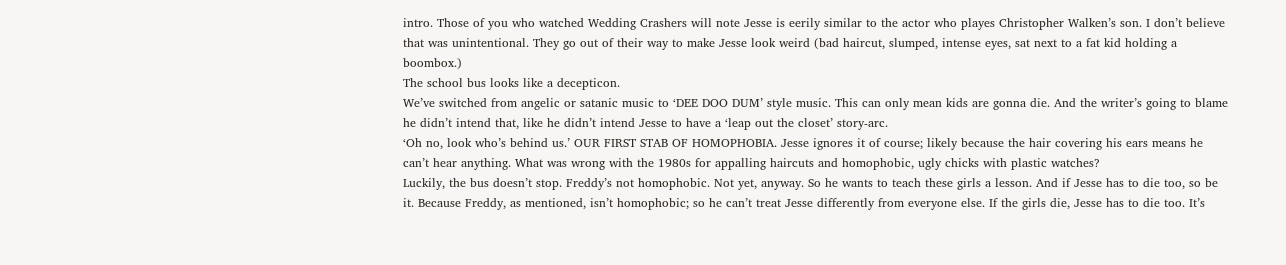intro. Those of you who watched Wedding Crashers will note Jesse is eerily similar to the actor who playes Christopher Walken’s son. I don’t believe that was unintentional. They go out of their way to make Jesse look weird (bad haircut, slumped, intense eyes, sat next to a fat kid holding a boombox.)
The school bus looks like a decepticon.
We’ve switched from angelic or satanic music to ‘DEE DOO DUM’ style music. This can only mean kids are gonna die. And the writer’s going to blame he didn’t intend that, like he didn’t intend Jesse to have a ‘leap out the closet’ story-arc.
‘Oh no, look who’s behind us.’ OUR FIRST STAB OF HOMOPHOBIA. Jesse ignores it of course; likely because the hair covering his ears means he can’t hear anything. What was wrong with the 1980s for appalling haircuts and homophobic, ugly chicks with plastic watches?
Luckily, the bus doesn’t stop. Freddy’s not homophobic. Not yet, anyway. So he wants to teach these girls a lesson. And if Jesse has to die too, so be it. Because Freddy, as mentioned, isn’t homophobic; so he can’t treat Jesse differently from everyone else. If the girls die, Jesse has to die too. It’s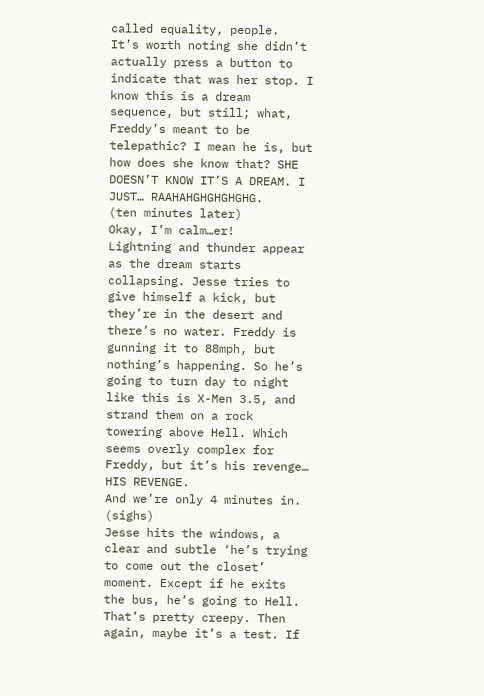called equality, people.
It’s worth noting she didn’t actually press a button to indicate that was her stop. I know this is a dream sequence, but still; what, Freddy’s meant to be telepathic? I mean he is, but how does she know that? SHE DOESN’T KNOW IT’S A DREAM. I JUST… RAAHAHGHGHGHGHG.
(ten minutes later)
Okay, I’m calm…er!
Lightning and thunder appear as the dream starts collapsing. Jesse tries to give himself a kick, but they’re in the desert and there’s no water. Freddy is gunning it to 88mph, but nothing’s happening. So he’s going to turn day to night like this is X-Men 3.5, and strand them on a rock towering above Hell. Which seems overly complex for Freddy, but it’s his revenge… HIS REVENGE.
And we’re only 4 minutes in. (sighs)
Jesse hits the windows, a clear and subtle ‘he’s trying to come out the closet’ moment. Except if he exits the bus, he’s going to Hell. That’s pretty creepy. Then again, maybe it’s a test. If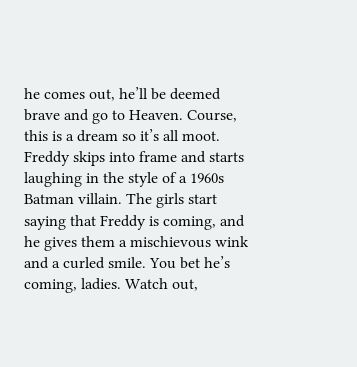he comes out, he’ll be deemed brave and go to Heaven. Course, this is a dream so it’s all moot.
Freddy skips into frame and starts laughing in the style of a 1960s Batman villain. The girls start saying that Freddy is coming, and he gives them a mischievous wink and a curled smile. You bet he’s coming, ladies. Watch out,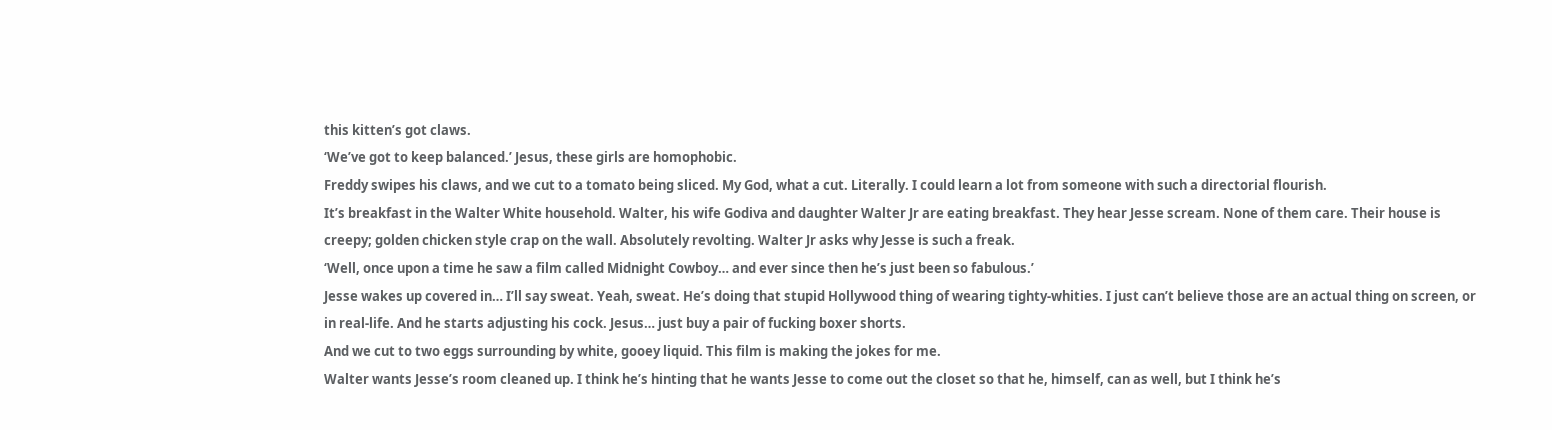this kitten’s got claws.
‘We’ve got to keep balanced.’ Jesus, these girls are homophobic.
Freddy swipes his claws, and we cut to a tomato being sliced. My God, what a cut. Literally. I could learn a lot from someone with such a directorial flourish.
It’s breakfast in the Walter White household. Walter, his wife Godiva and daughter Walter Jr are eating breakfast. They hear Jesse scream. None of them care. Their house is creepy; golden chicken style crap on the wall. Absolutely revolting. Walter Jr asks why Jesse is such a freak.
‘Well, once upon a time he saw a film called Midnight Cowboy… and ever since then he’s just been so fabulous.’
Jesse wakes up covered in… I’ll say sweat. Yeah, sweat. He’s doing that stupid Hollywood thing of wearing tighty-whities. I just can’t believe those are an actual thing on screen, or in real-life. And he starts adjusting his cock. Jesus… just buy a pair of fucking boxer shorts.
And we cut to two eggs surrounding by white, gooey liquid. This film is making the jokes for me.
Walter wants Jesse’s room cleaned up. I think he’s hinting that he wants Jesse to come out the closet so that he, himself, can as well, but I think he’s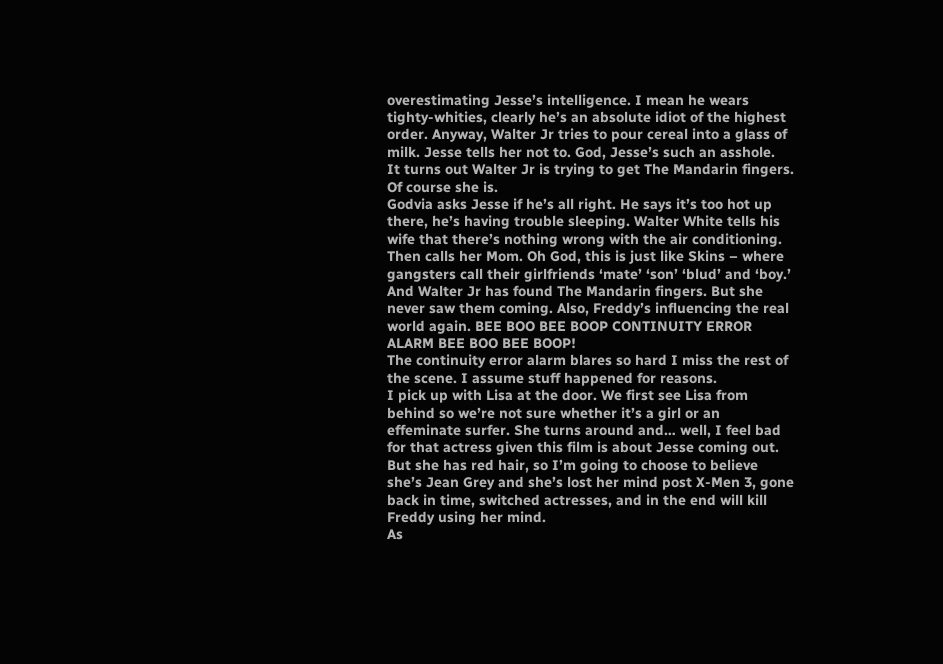overestimating Jesse’s intelligence. I mean he wears tighty-whities, clearly he’s an absolute idiot of the highest order. Anyway, Walter Jr tries to pour cereal into a glass of milk. Jesse tells her not to. God, Jesse’s such an asshole.
It turns out Walter Jr is trying to get The Mandarin fingers. Of course she is.
Godvia asks Jesse if he’s all right. He says it’s too hot up there, he’s having trouble sleeping. Walter White tells his wife that there’s nothing wrong with the air conditioning. Then calls her Mom. Oh God, this is just like Skins – where gangsters call their girlfriends ‘mate’ ‘son’ ‘blud’ and ‘boy.’
And Walter Jr has found The Mandarin fingers. But she never saw them coming. Also, Freddy’s influencing the real world again. BEE BOO BEE BOOP CONTINUITY ERROR ALARM BEE BOO BEE BOOP!
The continuity error alarm blares so hard I miss the rest of the scene. I assume stuff happened for reasons.
I pick up with Lisa at the door. We first see Lisa from behind so we’re not sure whether it’s a girl or an effeminate surfer. She turns around and… well, I feel bad for that actress given this film is about Jesse coming out. But she has red hair, so I’m going to choose to believe she’s Jean Grey and she’s lost her mind post X-Men 3, gone back in time, switched actresses, and in the end will kill Freddy using her mind.
As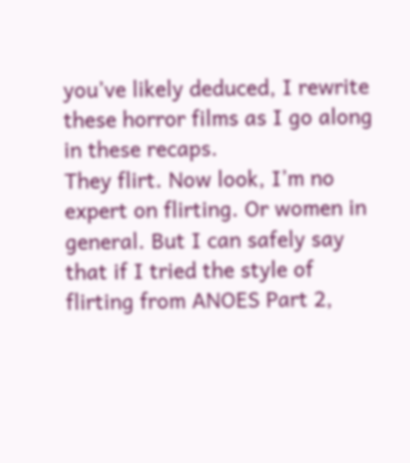you’ve likely deduced, I rewrite these horror films as I go along in these recaps.
They flirt. Now look, I’m no expert on flirting. Or women in general. But I can safely say that if I tried the style of flirting from ANOES Part 2,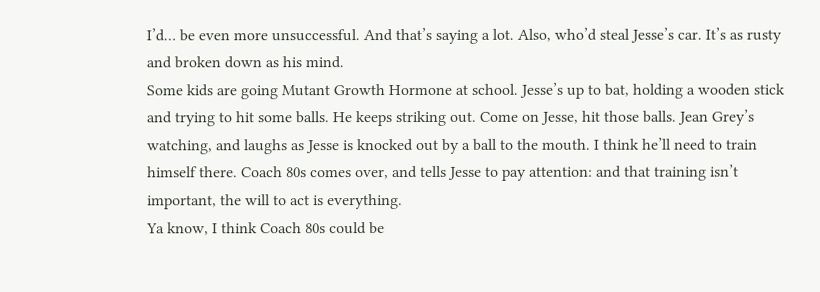I’d… be even more unsuccessful. And that’s saying a lot. Also, who’d steal Jesse’s car. It’s as rusty and broken down as his mind.
Some kids are going Mutant Growth Hormone at school. Jesse’s up to bat, holding a wooden stick and trying to hit some balls. He keeps striking out. Come on Jesse, hit those balls. Jean Grey’s watching, and laughs as Jesse is knocked out by a ball to the mouth. I think he’ll need to train himself there. Coach 80s comes over, and tells Jesse to pay attention: and that training isn’t important, the will to act is everything.
Ya know, I think Coach 80s could be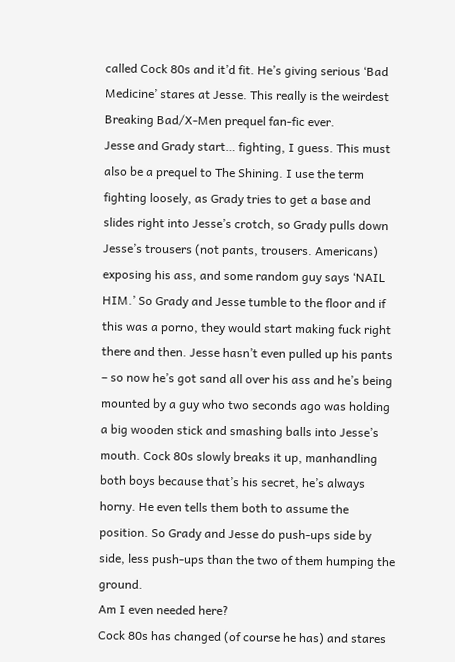called Cock 80s and it’d fit. He’s giving serious ‘Bad Medicine’ stares at Jesse. This really is the weirdest Breaking Bad/X-Men prequel fan-fic ever.
Jesse and Grady start… fighting, I guess. This must also be a prequel to The Shining. I use the term fighting loosely, as Grady tries to get a base and slides right into Jesse’s crotch, so Grady pulls down Jesse’s trousers (not pants, trousers. Americans) exposing his ass, and some random guy says ‘NAIL HIM.’ So Grady and Jesse tumble to the floor and if this was a porno, they would start making fuck right there and then. Jesse hasn’t even pulled up his pants – so now he’s got sand all over his ass and he’s being mounted by a guy who two seconds ago was holding a big wooden stick and smashing balls into Jesse’s mouth. Cock 80s slowly breaks it up, manhandling both boys because that’s his secret, he’s always horny. He even tells them both to assume the position. So Grady and Jesse do push-ups side by side, less push-ups than the two of them humping the ground.
Am I even needed here?
Cock 80s has changed (of course he has) and stares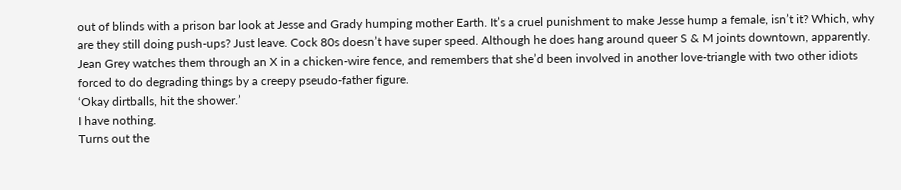out of blinds with a prison bar look at Jesse and Grady humping mother Earth. It’s a cruel punishment to make Jesse hump a female, isn’t it? Which, why are they still doing push-ups? Just leave. Cock 80s doesn’t have super speed. Although he does hang around queer S & M joints downtown, apparently. Jean Grey watches them through an X in a chicken-wire fence, and remembers that she’d been involved in another love-triangle with two other idiots forced to do degrading things by a creepy pseudo-father figure.
‘Okay dirtballs, hit the shower.’
I have nothing.
Turns out the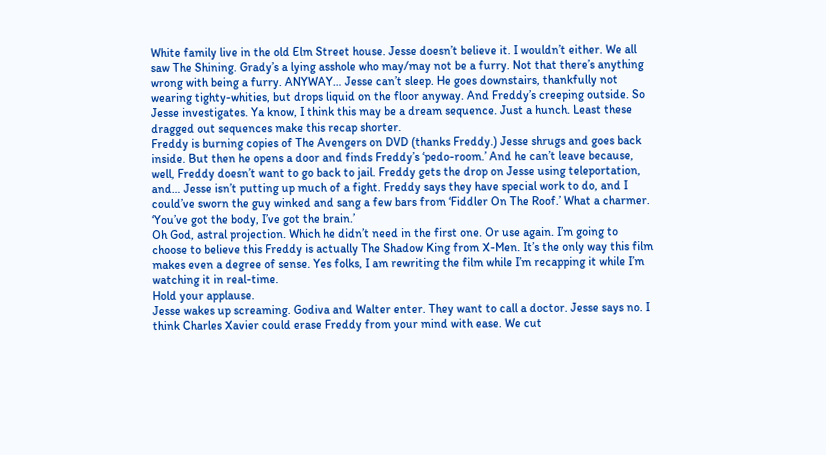White family live in the old Elm Street house. Jesse doesn’t believe it. I wouldn’t either. We all saw The Shining. Grady’s a lying asshole who may/may not be a furry. Not that there’s anything wrong with being a furry. ANYWAY… Jesse can’t sleep. He goes downstairs, thankfully not wearing tighty-whities, but drops liquid on the floor anyway. And Freddy’s creeping outside. So Jesse investigates. Ya know, I think this may be a dream sequence. Just a hunch. Least these dragged out sequences make this recap shorter.
Freddy is burning copies of The Avengers on DVD (thanks Freddy.) Jesse shrugs and goes back inside. But then he opens a door and finds Freddy’s ‘pedo-room.’ And he can’t leave because, well, Freddy doesn’t want to go back to jail. Freddy gets the drop on Jesse using teleportation, and… Jesse isn’t putting up much of a fight. Freddy says they have special work to do, and I could’ve sworn the guy winked and sang a few bars from ‘Fiddler On The Roof.’ What a charmer.
‘You’ve got the body, I’ve got the brain.’
Oh God, astral projection. Which he didn’t need in the first one. Or use again. I’m going to choose to believe this Freddy is actually The Shadow King from X-Men. It’s the only way this film makes even a degree of sense. Yes folks, I am rewriting the film while I’m recapping it while I’m watching it in real-time.
Hold your applause.
Jesse wakes up screaming. Godiva and Walter enter. They want to call a doctor. Jesse says no. I think Charles Xavier could erase Freddy from your mind with ease. We cut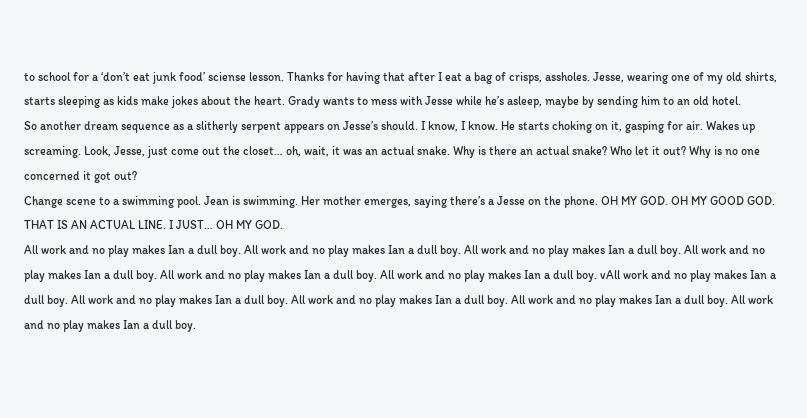to school for a ‘don’t eat junk food’ sciense lesson. Thanks for having that after I eat a bag of crisps, assholes. Jesse, wearing one of my old shirts, starts sleeping as kids make jokes about the heart. Grady wants to mess with Jesse while he’s asleep, maybe by sending him to an old hotel.
So another dream sequence as a slitherly serpent appears on Jesse’s should. I know, I know. He starts choking on it, gasping for air. Wakes up screaming. Look, Jesse, just come out the closet… oh, wait, it was an actual snake. Why is there an actual snake? Who let it out? Why is no one concerned it got out?
Change scene to a swimming pool. Jean is swimming. Her mother emerges, saying there’s a Jesse on the phone. OH MY GOD. OH MY GOOD GOD. THAT IS AN ACTUAL LINE. I JUST… OH MY GOD.
All work and no play makes Ian a dull boy. All work and no play makes Ian a dull boy. All work and no play makes Ian a dull boy. All work and no play makes Ian a dull boy. All work and no play makes Ian a dull boy. All work and no play makes Ian a dull boy. vAll work and no play makes Ian a dull boy. All work and no play makes Ian a dull boy. All work and no play makes Ian a dull boy. All work and no play makes Ian a dull boy. All work and no play makes Ian a dull boy.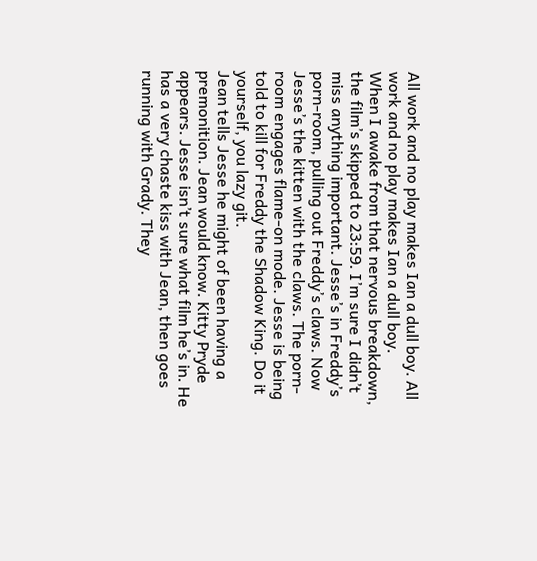All work and no play makes Ian a dull boy. All work and no play makes Ian a dull boy.
When I awake from that nervous breakdown, the film’s skipped to 23:59. I’m sure I didn’t miss anything important. Jesse’s in Freddy’s porn-room, pulling out Freddy’s claws. Now Jesse’s the kitten with the claws. The porn-room engages flame-on mode. Jesse is being told to kill for Freddy the Shadow King. Do it yourself, you lazy git.
Jean tells Jesse he might of been having a premonition. Jean would know. Kitty Pryde appears. Jesse isn’t sure what film he’s in. He has a very chaste kiss with Jean, then goes running with Grady. They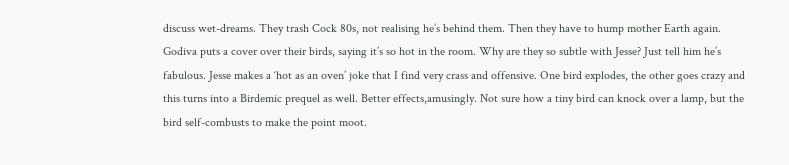discuss wet-dreams. They trash Cock 80s, not realising he’s behind them. Then they have to hump mother Earth again.
Godiva puts a cover over their birds, saying it’s so hot in the room. Why are they so subtle with Jesse? Just tell him he’s fabulous. Jesse makes a ‘hot as an oven’ joke that I find very crass and offensive. One bird explodes, the other goes crazy and this turns into a Birdemic prequel as well. Better effects,amusingly. Not sure how a tiny bird can knock over a lamp, but the bird self-combusts to make the point moot.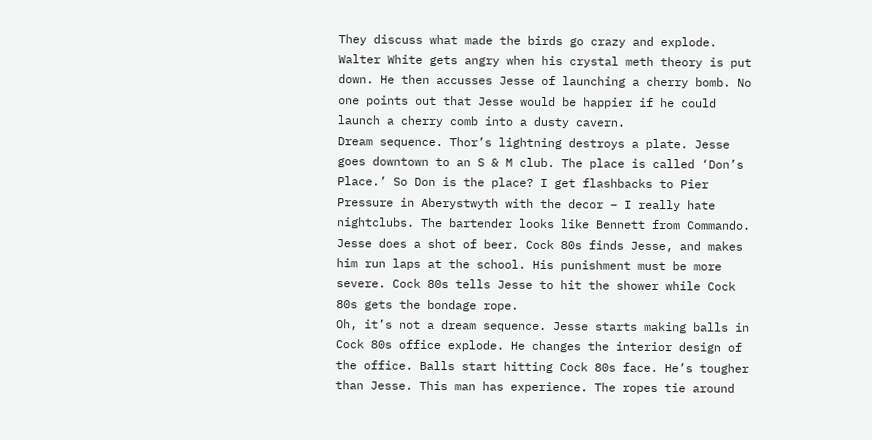They discuss what made the birds go crazy and explode. Walter White gets angry when his crystal meth theory is put down. He then accusses Jesse of launching a cherry bomb. No one points out that Jesse would be happier if he could launch a cherry comb into a dusty cavern.
Dream sequence. Thor’s lightning destroys a plate. Jesse goes downtown to an S & M club. The place is called ‘Don’s Place.’ So Don is the place? I get flashbacks to Pier Pressure in Aberystwyth with the decor – I really hate nightclubs. The bartender looks like Bennett from Commando. Jesse does a shot of beer. Cock 80s finds Jesse, and makes him run laps at the school. His punishment must be more severe. Cock 80s tells Jesse to hit the shower while Cock 80s gets the bondage rope.
Oh, it’s not a dream sequence. Jesse starts making balls in Cock 80s office explode. He changes the interior design of the office. Balls start hitting Cock 80s face. He’s tougher than Jesse. This man has experience. The ropes tie around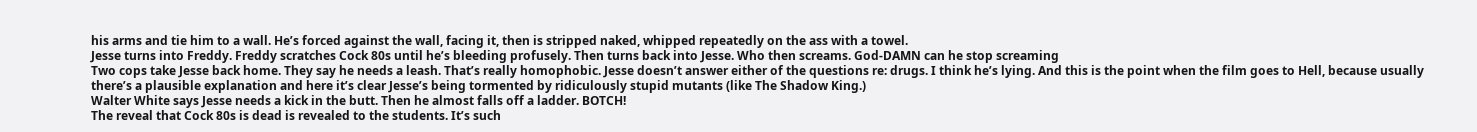his arms and tie him to a wall. He’s forced against the wall, facing it, then is stripped naked, whipped repeatedly on the ass with a towel.
Jesse turns into Freddy. Freddy scratches Cock 80s until he’s bleeding profusely. Then turns back into Jesse. Who then screams. God-DAMN can he stop screaming
Two cops take Jesse back home. They say he needs a leash. That’s really homophobic. Jesse doesn’t answer either of the questions re: drugs. I think he’s lying. And this is the point when the film goes to Hell, because usually there’s a plausible explanation and here it’s clear Jesse’s being tormented by ridiculously stupid mutants (like The Shadow King.)
Walter White says Jesse needs a kick in the butt. Then he almost falls off a ladder. BOTCH!
The reveal that Cock 80s is dead is revealed to the students. It’s such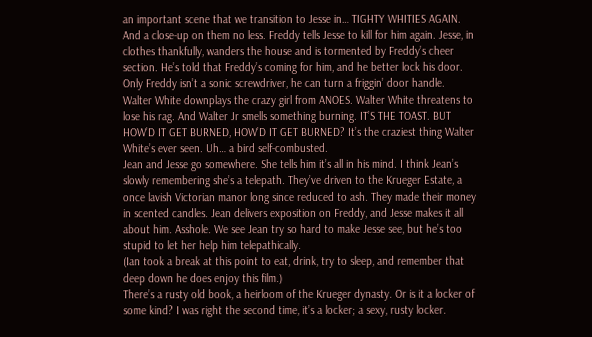an important scene that we transition to Jesse in… TIGHTY WHITIES AGAIN. And a close-up on them no less. Freddy tells Jesse to kill for him again. Jesse, in clothes thankfully, wanders the house and is tormented by Freddy’s cheer section. He’s told that Freddy’s coming for him, and he better lock his door. Only Freddy isn’t a sonic screwdriver, he can turn a friggin’ door handle.
Walter White downplays the crazy girl from ANOES. Walter White threatens to lose his rag. And Walter Jr smells something burning. IT’S THE TOAST. BUT HOW’D IT GET BURNED, HOW’D IT GET BURNED? It’s the craziest thing Walter White’s ever seen. Uh… a bird self-combusted.
Jean and Jesse go somewhere. She tells him it’s all in his mind. I think Jean’s slowly remembering she’s a telepath. They’ve driven to the Krueger Estate, a once lavish Victorian manor long since reduced to ash. They made their money in scented candles. Jean delivers exposition on Freddy, and Jesse makes it all about him. Asshole. We see Jean try so hard to make Jesse see, but he’s too stupid to let her help him telepathically.
(Ian took a break at this point to eat, drink, try to sleep, and remember that deep down he does enjoy this film.)
There’s a rusty old book, a heirloom of the Krueger dynasty. Or is it a locker of some kind? I was right the second time, it’s a locker; a sexy, rusty locker.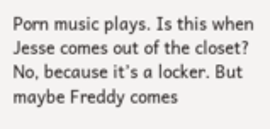Porn music plays. Is this when Jesse comes out of the closet? No, because it’s a locker. But maybe Freddy comes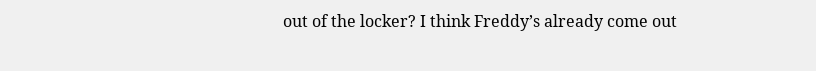out of the locker? I think Freddy’s already come out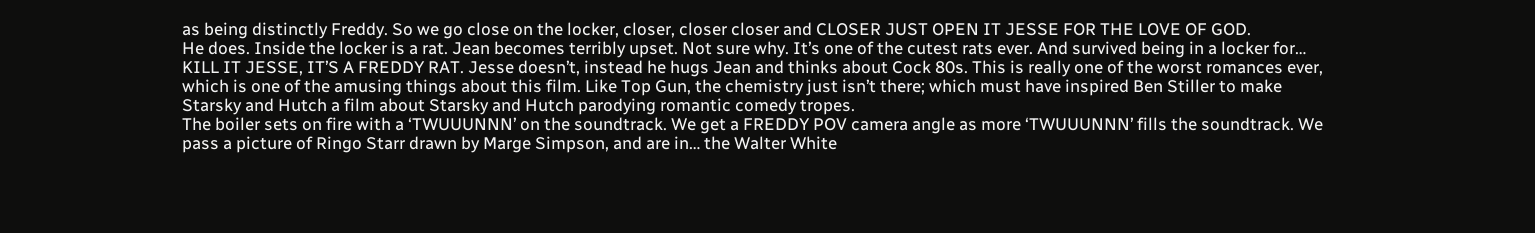as being distinctly Freddy. So we go close on the locker, closer, closer closer and CLOSER JUST OPEN IT JESSE FOR THE LOVE OF GOD.
He does. Inside the locker is a rat. Jean becomes terribly upset. Not sure why. It’s one of the cutest rats ever. And survived being in a locker for… KILL IT JESSE, IT’S A FREDDY RAT. Jesse doesn’t, instead he hugs Jean and thinks about Cock 80s. This is really one of the worst romances ever, which is one of the amusing things about this film. Like Top Gun, the chemistry just isn’t there; which must have inspired Ben Stiller to make Starsky and Hutch a film about Starsky and Hutch parodying romantic comedy tropes.
The boiler sets on fire with a ‘TWUUUNNN’ on the soundtrack. We get a FREDDY POV camera angle as more ‘TWUUUNNN’ fills the soundtrack. We pass a picture of Ringo Starr drawn by Marge Simpson, and are in… the Walter White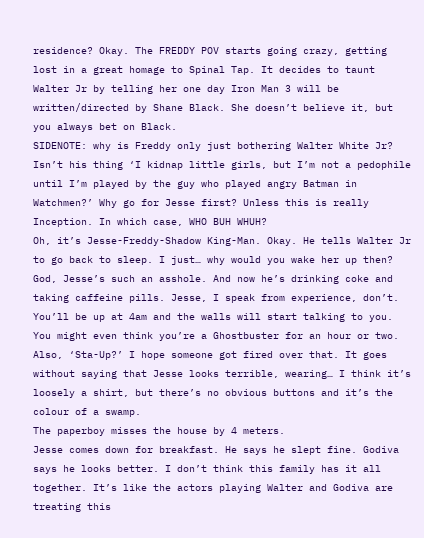residence? Okay. The FREDDY POV starts going crazy, getting lost in a great homage to Spinal Tap. It decides to taunt Walter Jr by telling her one day Iron Man 3 will be written/directed by Shane Black. She doesn’t believe it, but you always bet on Black.
SIDENOTE: why is Freddy only just bothering Walter White Jr? Isn’t his thing ‘I kidnap little girls, but I’m not a pedophile until I’m played by the guy who played angry Batman in Watchmen?’ Why go for Jesse first? Unless this is really Inception. In which case, WHO BUH WHUH?
Oh, it’s Jesse-Freddy-Shadow King-Man. Okay. He tells Walter Jr to go back to sleep. I just… why would you wake her up then? God, Jesse’s such an asshole. And now he’s drinking coke and taking caffeine pills. Jesse, I speak from experience, don’t. You’ll be up at 4am and the walls will start talking to you. You might even think you’re a Ghostbuster for an hour or two. Also, ‘Sta-Up?’ I hope someone got fired over that. It goes without saying that Jesse looks terrible, wearing… I think it’s loosely a shirt, but there’s no obvious buttons and it’s the colour of a swamp.
The paperboy misses the house by 4 meters.
Jesse comes down for breakfast. He says he slept fine. Godiva says he looks better. I don’t think this family has it all together. It’s like the actors playing Walter and Godiva are treating this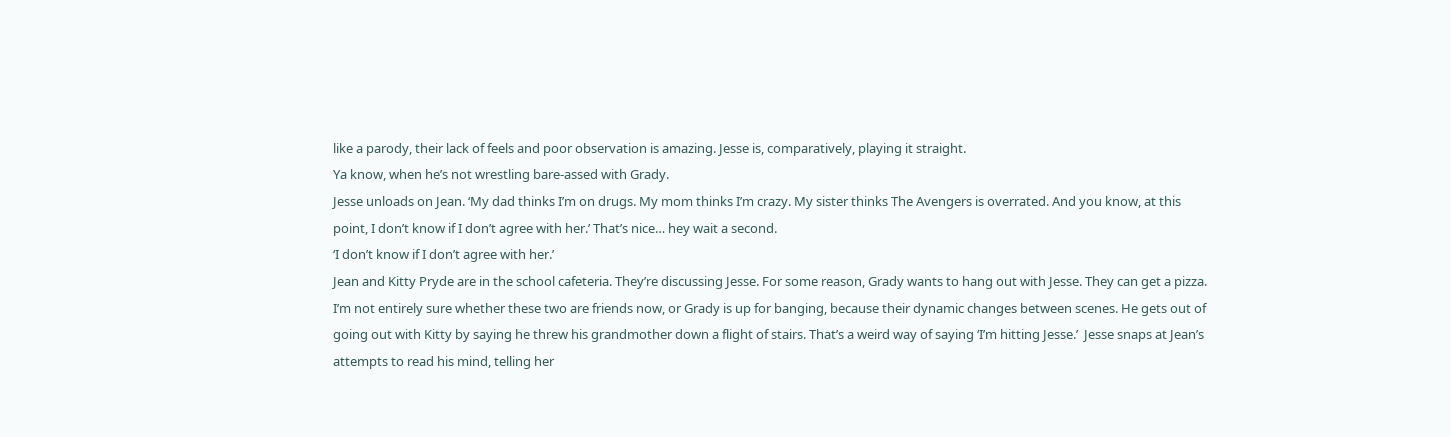like a parody, their lack of feels and poor observation is amazing. Jesse is, comparatively, playing it straight.
Ya know, when he’s not wrestling bare-assed with Grady.
Jesse unloads on Jean. ‘My dad thinks I’m on drugs. My mom thinks I’m crazy. My sister thinks The Avengers is overrated. And you know, at this point, I don’t know if I don’t agree with her.’ That’s nice… hey wait a second.
‘I don’t know if I don’t agree with her.’
Jean and Kitty Pryde are in the school cafeteria. They’re discussing Jesse. For some reason, Grady wants to hang out with Jesse. They can get a pizza. I’m not entirely sure whether these two are friends now, or Grady is up for banging, because their dynamic changes between scenes. He gets out of going out with Kitty by saying he threw his grandmother down a flight of stairs. That’s a weird way of saying ‘I’m hitting Jesse.’  Jesse snaps at Jean’s attempts to read his mind, telling her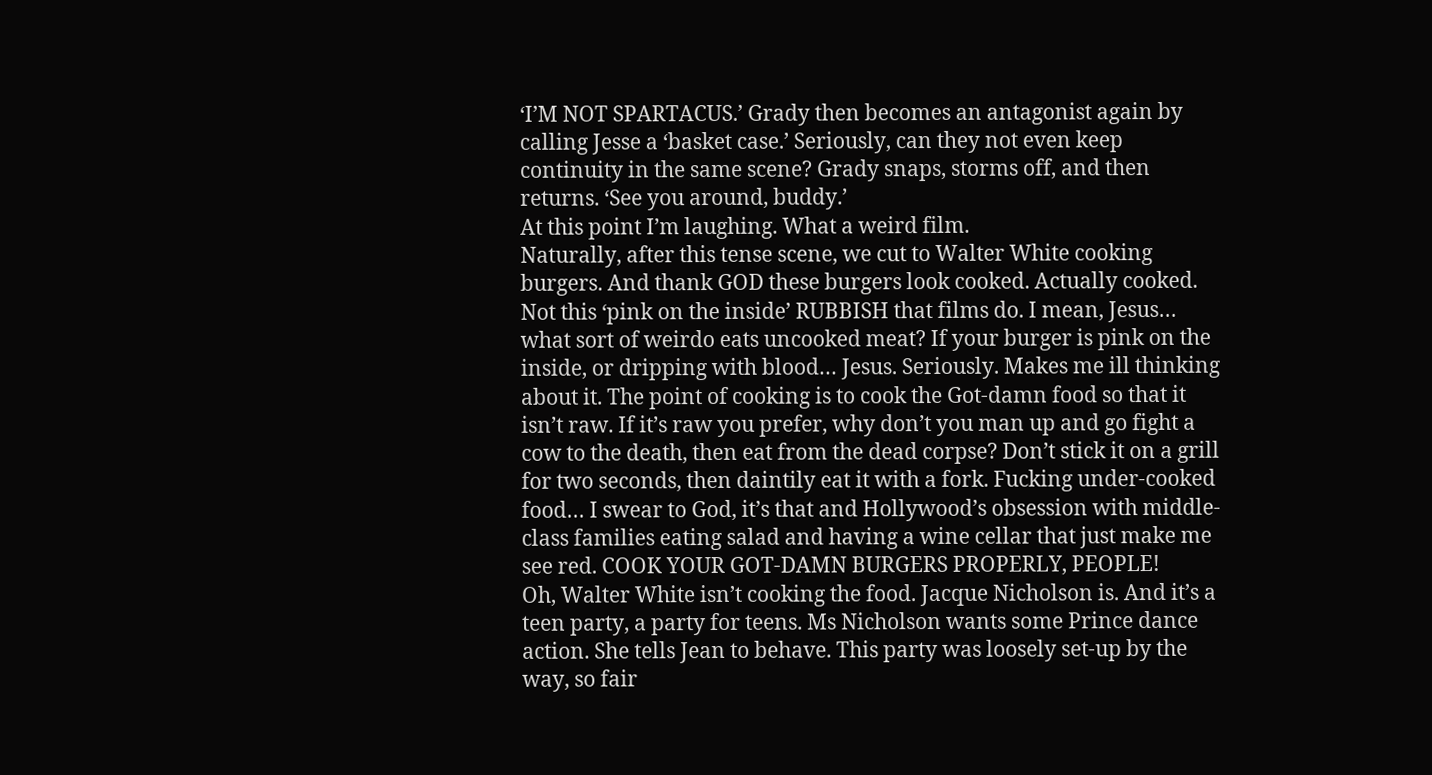‘I’M NOT SPARTACUS.’ Grady then becomes an antagonist again by calling Jesse a ‘basket case.’ Seriously, can they not even keep continuity in the same scene? Grady snaps, storms off, and then returns. ‘See you around, buddy.’
At this point I’m laughing. What a weird film.
Naturally, after this tense scene, we cut to Walter White cooking burgers. And thank GOD these burgers look cooked. Actually cooked. Not this ‘pink on the inside’ RUBBISH that films do. I mean, Jesus… what sort of weirdo eats uncooked meat? If your burger is pink on the inside, or dripping with blood… Jesus. Seriously. Makes me ill thinking about it. The point of cooking is to cook the Got-damn food so that it isn’t raw. If it’s raw you prefer, why don’t you man up and go fight a cow to the death, then eat from the dead corpse? Don’t stick it on a grill for two seconds, then daintily eat it with a fork. Fucking under-cooked food… I swear to God, it’s that and Hollywood’s obsession with middle-class families eating salad and having a wine cellar that just make me see red. COOK YOUR GOT-DAMN BURGERS PROPERLY, PEOPLE!
Oh, Walter White isn’t cooking the food. Jacque Nicholson is. And it’s a teen party, a party for teens. Ms Nicholson wants some Prince dance action. She tells Jean to behave. This party was loosely set-up by the way, so fair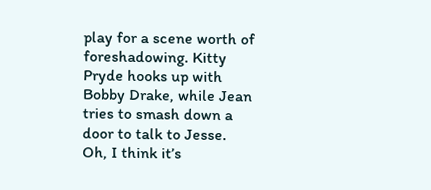play for a scene worth of foreshadowing. Kitty Pryde hooks up with Bobby Drake, while Jean tries to smash down a door to talk to Jesse.
Oh, I think it’s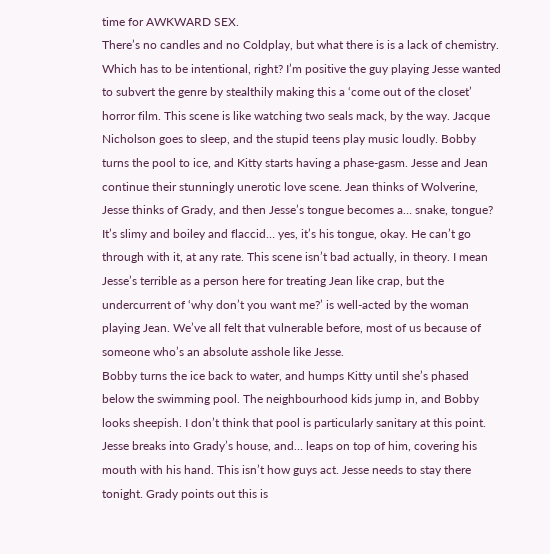time for AWKWARD SEX.
There’s no candles and no Coldplay, but what there is is a lack of chemistry. Which has to be intentional, right? I’m positive the guy playing Jesse wanted to subvert the genre by stealthily making this a ‘come out of the closet’ horror film. This scene is like watching two seals mack, by the way. Jacque Nicholson goes to sleep, and the stupid teens play music loudly. Bobby turns the pool to ice, and Kitty starts having a phase-gasm. Jesse and Jean continue their stunningly unerotic love scene. Jean thinks of Wolverine, Jesse thinks of Grady, and then Jesse’s tongue becomes a… snake, tongue? It’s slimy and boiley and flaccid… yes, it’s his tongue, okay. He can’t go through with it, at any rate. This scene isn’t bad actually, in theory. I mean Jesse’s terrible as a person here for treating Jean like crap, but the undercurrent of ‘why don’t you want me?’ is well-acted by the woman playing Jean. We’ve all felt that vulnerable before, most of us because of someone who’s an absolute asshole like Jesse.
Bobby turns the ice back to water, and humps Kitty until she’s phased below the swimming pool. The neighbourhood kids jump in, and Bobby looks sheepish. I don’t think that pool is particularly sanitary at this point.
Jesse breaks into Grady’s house, and… leaps on top of him, covering his mouth with his hand. This isn’t how guys act. Jesse needs to stay there tonight. Grady points out this is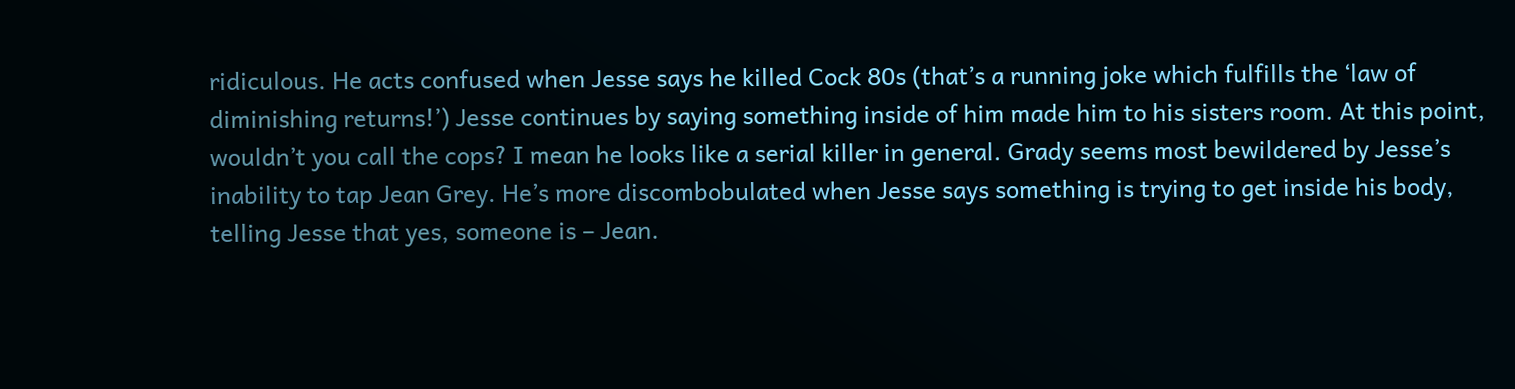ridiculous. He acts confused when Jesse says he killed Cock 80s (that’s a running joke which fulfills the ‘law of diminishing returns!’) Jesse continues by saying something inside of him made him to his sisters room. At this point, wouldn’t you call the cops? I mean he looks like a serial killer in general. Grady seems most bewildered by Jesse’s inability to tap Jean Grey. He’s more discombobulated when Jesse says something is trying to get inside his body, telling Jesse that yes, someone is – Jean.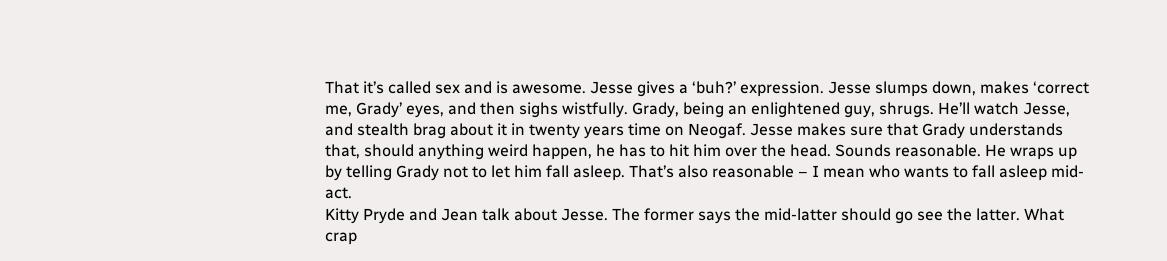That it’s called sex and is awesome. Jesse gives a ‘buh?’ expression. Jesse slumps down, makes ‘correct me, Grady’ eyes, and then sighs wistfully. Grady, being an enlightened guy, shrugs. He’ll watch Jesse, and stealth brag about it in twenty years time on Neogaf. Jesse makes sure that Grady understands that, should anything weird happen, he has to hit him over the head. Sounds reasonable. He wraps up by telling Grady not to let him fall asleep. That’s also reasonable – I mean who wants to fall asleep mid-act.
Kitty Pryde and Jean talk about Jesse. The former says the mid-latter should go see the latter. What crap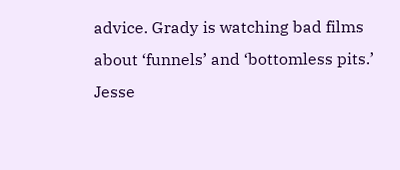advice. Grady is watching bad films about ‘funnels’ and ‘bottomless pits.’ Jesse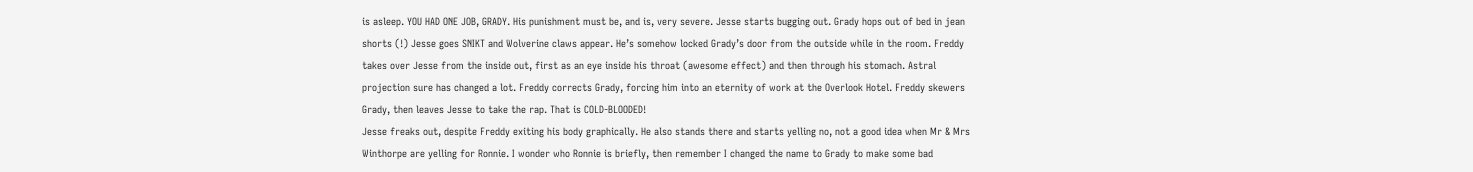is asleep. YOU HAD ONE JOB, GRADY. His punishment must be, and is, very severe. Jesse starts bugging out. Grady hops out of bed in jean shorts (!) Jesse goes SNIKT and Wolverine claws appear. He’s somehow locked Grady’s door from the outside while in the room. Freddy takes over Jesse from the inside out, first as an eye inside his throat (awesome effect) and then through his stomach. Astral projection sure has changed a lot. Freddy corrects Grady, forcing him into an eternity of work at the Overlook Hotel. Freddy skewers Grady, then leaves Jesse to take the rap. That is COLD-BLOODED!
Jesse freaks out, despite Freddy exiting his body graphically. He also stands there and starts yelling no, not a good idea when Mr & Mrs Winthorpe are yelling for Ronnie. I wonder who Ronnie is briefly, then remember I changed the name to Grady to make some bad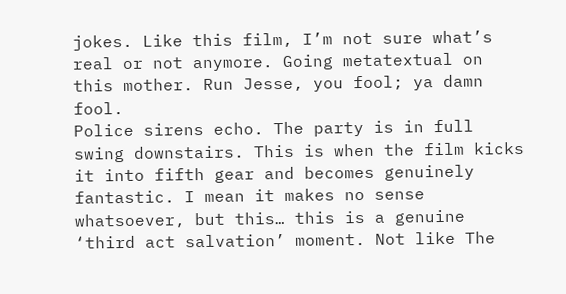jokes. Like this film, I’m not sure what’s real or not anymore. Going metatextual on this mother. Run Jesse, you fool; ya damn fool.
Police sirens echo. The party is in full swing downstairs. This is when the film kicks it into fifth gear and becomes genuinely fantastic. I mean it makes no sense whatsoever, but this… this is a genuine ‘third act salvation’ moment. Not like The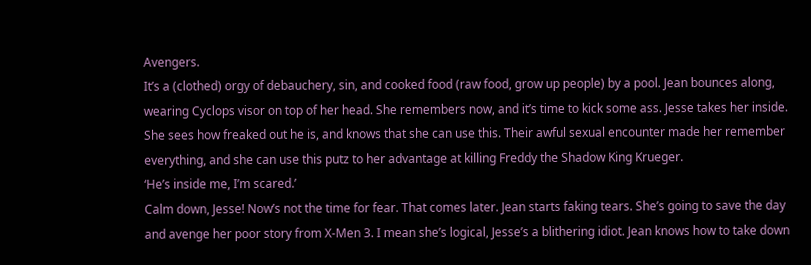Avengers.
It’s a (clothed) orgy of debauchery, sin, and cooked food (raw food, grow up people) by a pool. Jean bounces along, wearing Cyclops visor on top of her head. She remembers now, and it’s time to kick some ass. Jesse takes her inside. She sees how freaked out he is, and knows that she can use this. Their awful sexual encounter made her remember everything, and she can use this putz to her advantage at killing Freddy the Shadow King Krueger.
‘He’s inside me, I’m scared.’
Calm down, Jesse! Now’s not the time for fear. That comes later. Jean starts faking tears. She’s going to save the day and avenge her poor story from X-Men 3. I mean she’s logical, Jesse’s a blithering idiot. Jean knows how to take down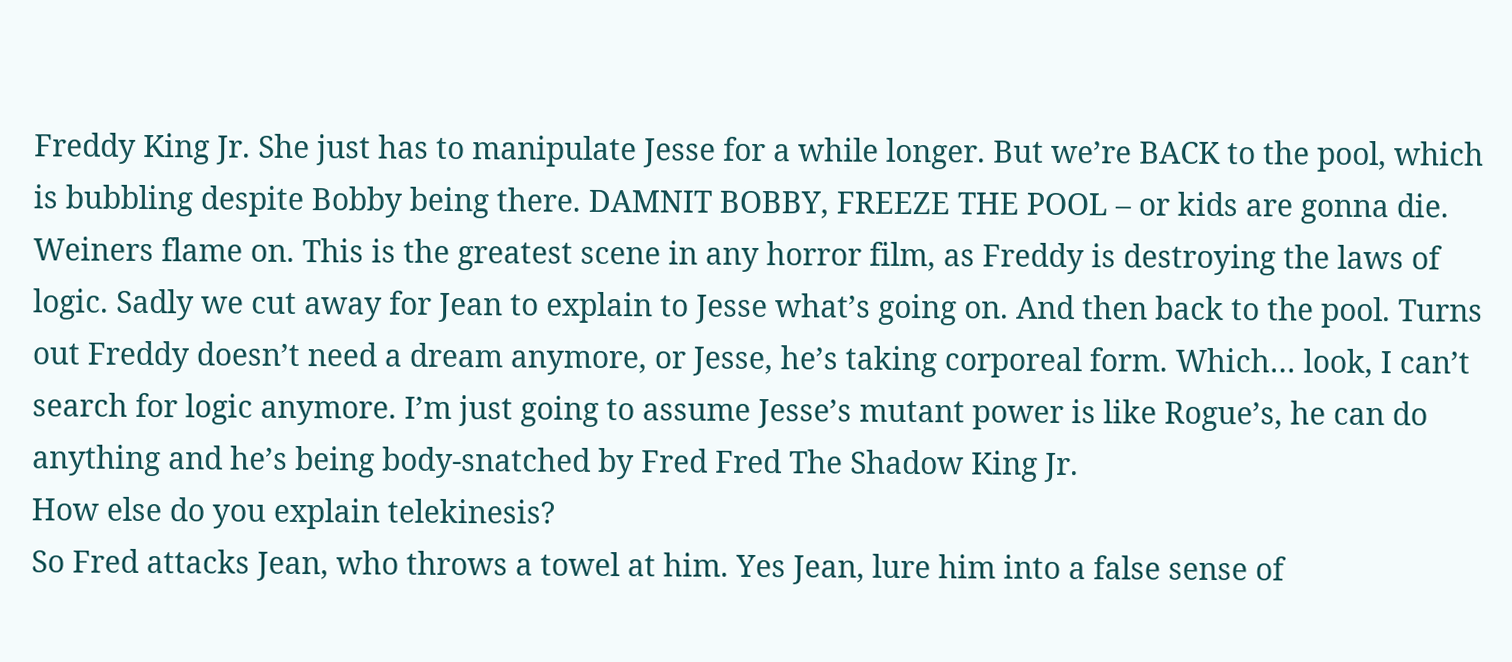Freddy King Jr. She just has to manipulate Jesse for a while longer. But we’re BACK to the pool, which is bubbling despite Bobby being there. DAMNIT BOBBY, FREEZE THE POOL – or kids are gonna die.
Weiners flame on. This is the greatest scene in any horror film, as Freddy is destroying the laws of logic. Sadly we cut away for Jean to explain to Jesse what’s going on. And then back to the pool. Turns out Freddy doesn’t need a dream anymore, or Jesse, he’s taking corporeal form. Which… look, I can’t search for logic anymore. I’m just going to assume Jesse’s mutant power is like Rogue’s, he can do anything and he’s being body-snatched by Fred Fred The Shadow King Jr.
How else do you explain telekinesis?
So Fred attacks Jean, who throws a towel at him. Yes Jean, lure him into a false sense of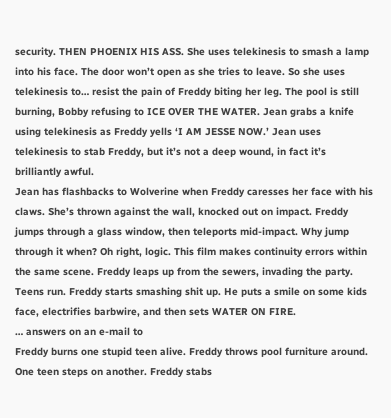security. THEN PHOENIX HIS ASS. She uses telekinesis to smash a lamp into his face. The door won’t open as she tries to leave. So she uses telekinesis to… resist the pain of Freddy biting her leg. The pool is still burning, Bobby refusing to ICE OVER THE WATER. Jean grabs a knife using telekinesis as Freddy yells ‘I AM JESSE NOW.’ Jean uses telekinesis to stab Freddy, but it’s not a deep wound, in fact it’s brilliantly awful.
Jean has flashbacks to Wolverine when Freddy caresses her face with his claws. She’s thrown against the wall, knocked out on impact. Freddy jumps through a glass window, then teleports mid-impact. Why jump through it when? Oh right, logic. This film makes continuity errors within the same scene. Freddy leaps up from the sewers, invading the party. Teens run. Freddy starts smashing shit up. He puts a smile on some kids face, electrifies barbwire, and then sets WATER ON FIRE.
… answers on an e-mail to
Freddy burns one stupid teen alive. Freddy throws pool furniture around. One teen steps on another. Freddy stabs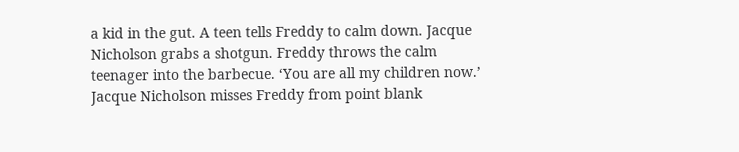a kid in the gut. A teen tells Freddy to calm down. Jacque Nicholson grabs a shotgun. Freddy throws the calm teenager into the barbecue. ‘You are all my children now.’ Jacque Nicholson misses Freddy from point blank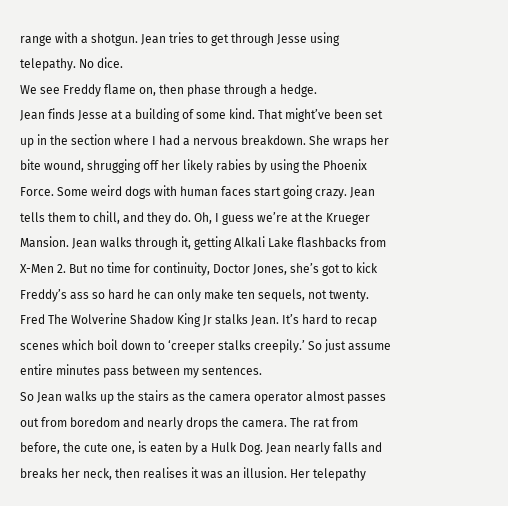range with a shotgun. Jean tries to get through Jesse using telepathy. No dice.
We see Freddy flame on, then phase through a hedge.
Jean finds Jesse at a building of some kind. That might’ve been set up in the section where I had a nervous breakdown. She wraps her bite wound, shrugging off her likely rabies by using the Phoenix Force. Some weird dogs with human faces start going crazy. Jean tells them to chill, and they do. Oh, I guess we’re at the Krueger Mansion. Jean walks through it, getting Alkali Lake flashbacks from X-Men 2. But no time for continuity, Doctor Jones, she’s got to kick Freddy’s ass so hard he can only make ten sequels, not twenty. Fred The Wolverine Shadow King Jr stalks Jean. It’s hard to recap scenes which boil down to ‘creeper stalks creepily.’ So just assume entire minutes pass between my sentences.
So Jean walks up the stairs as the camera operator almost passes out from boredom and nearly drops the camera. The rat from before, the cute one, is eaten by a Hulk Dog. Jean nearly falls and breaks her neck, then realises it was an illusion. Her telepathy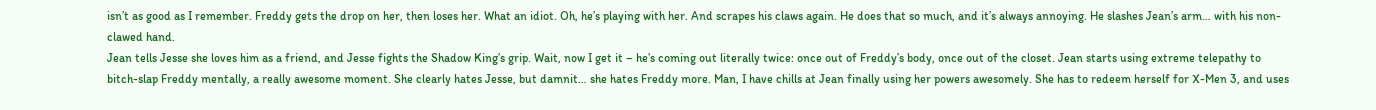isn’t as good as I remember. Freddy gets the drop on her, then loses her. What an idiot. Oh, he’s playing with her. And scrapes his claws again. He does that so much, and it’s always annoying. He slashes Jean’s arm… with his non-clawed hand.
Jean tells Jesse she loves him as a friend, and Jesse fights the Shadow King’s grip. Wait, now I get it – he’s coming out literally twice: once out of Freddy’s body, once out of the closet. Jean starts using extreme telepathy to bitch-slap Freddy mentally, a really awesome moment. She clearly hates Jesse, but damnit… she hates Freddy more. Man, I have chills at Jean finally using her powers awesomely. She has to redeem herself for X-Men 3, and uses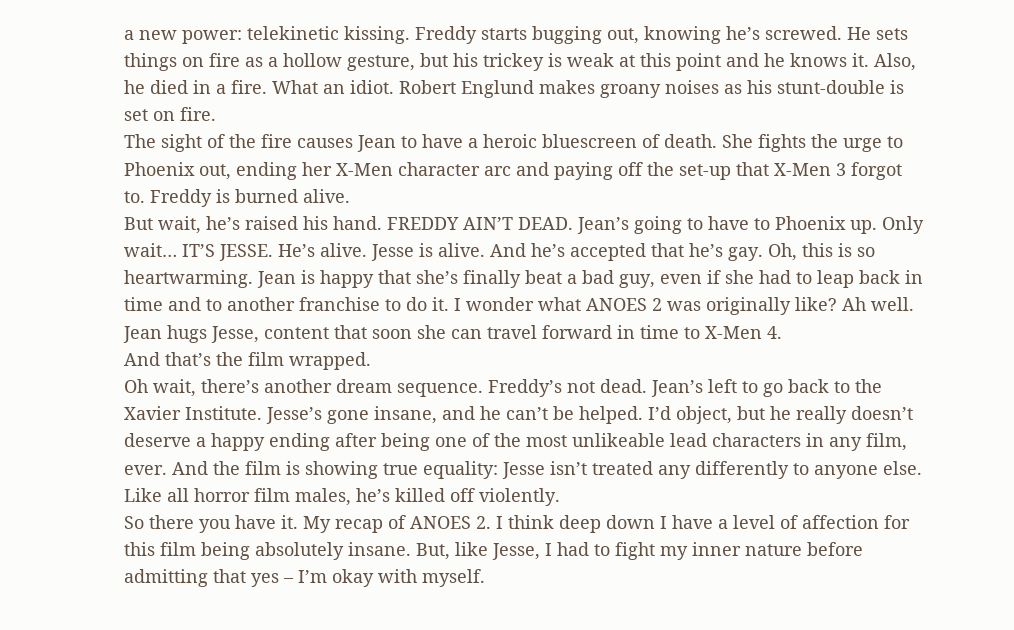a new power: telekinetic kissing. Freddy starts bugging out, knowing he’s screwed. He sets things on fire as a hollow gesture, but his trickey is weak at this point and he knows it. Also, he died in a fire. What an idiot. Robert Englund makes groany noises as his stunt-double is set on fire.
The sight of the fire causes Jean to have a heroic bluescreen of death. She fights the urge to Phoenix out, ending her X-Men character arc and paying off the set-up that X-Men 3 forgot to. Freddy is burned alive.
But wait, he’s raised his hand. FREDDY AIN’T DEAD. Jean’s going to have to Phoenix up. Only wait… IT’S JESSE. He’s alive. Jesse is alive. And he’s accepted that he’s gay. Oh, this is so heartwarming. Jean is happy that she’s finally beat a bad guy, even if she had to leap back in time and to another franchise to do it. I wonder what ANOES 2 was originally like? Ah well. Jean hugs Jesse, content that soon she can travel forward in time to X-Men 4.
And that’s the film wrapped.
Oh wait, there’s another dream sequence. Freddy’s not dead. Jean’s left to go back to the Xavier Institute. Jesse’s gone insane, and he can’t be helped. I’d object, but he really doesn’t deserve a happy ending after being one of the most unlikeable lead characters in any film, ever. And the film is showing true equality: Jesse isn’t treated any differently to anyone else. Like all horror film males, he’s killed off violently.
So there you have it. My recap of ANOES 2. I think deep down I have a level of affection for this film being absolutely insane. But, like Jesse, I had to fight my inner nature before admitting that yes – I’m okay with myself.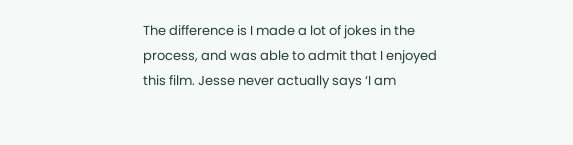The difference is I made a lot of jokes in the process, and was able to admit that I enjoyed this film. Jesse never actually says ‘I am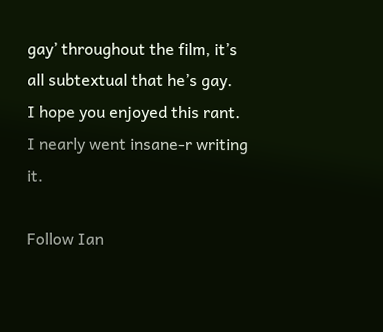gay’ throughout the film, it’s all subtextual that he’s gay.
I hope you enjoyed this rant. I nearly went insane-r writing it.

Follow Ian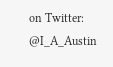on Twitter: @I_A_Austin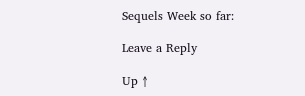Sequels Week so far:

Leave a Reply

Up ↑